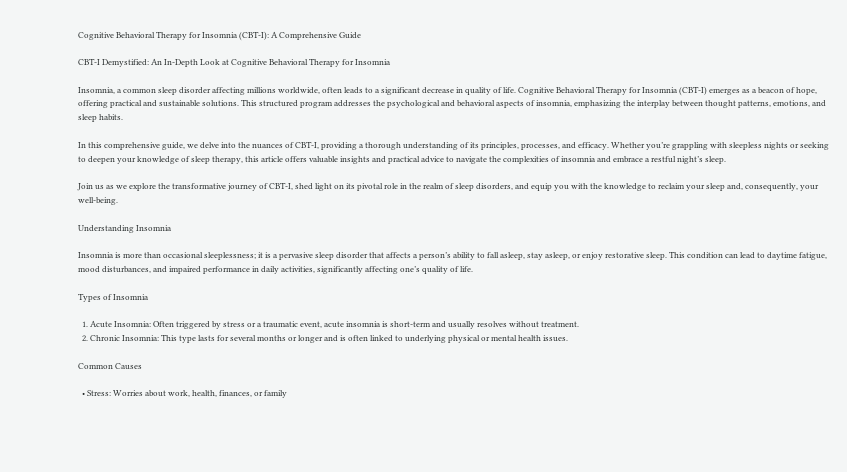Cognitive Behavioral Therapy for Insomnia (CBT-I): A Comprehensive Guide

CBT-I Demystified: An In-Depth Look at Cognitive Behavioral Therapy for Insomnia

Insomnia, a common sleep disorder affecting millions worldwide, often leads to a significant decrease in quality of life. Cognitive Behavioral Therapy for Insomnia (CBT-I) emerges as a beacon of hope, offering practical and sustainable solutions. This structured program addresses the psychological and behavioral aspects of insomnia, emphasizing the interplay between thought patterns, emotions, and sleep habits.

In this comprehensive guide, we delve into the nuances of CBT-I, providing a thorough understanding of its principles, processes, and efficacy. Whether you’re grappling with sleepless nights or seeking to deepen your knowledge of sleep therapy, this article offers valuable insights and practical advice to navigate the complexities of insomnia and embrace a restful night’s sleep.

Join us as we explore the transformative journey of CBT-I, shed light on its pivotal role in the realm of sleep disorders, and equip you with the knowledge to reclaim your sleep and, consequently, your well-being.

Understanding Insomnia

Insomnia is more than occasional sleeplessness; it is a pervasive sleep disorder that affects a person’s ability to fall asleep, stay asleep, or enjoy restorative sleep. This condition can lead to daytime fatigue, mood disturbances, and impaired performance in daily activities, significantly affecting one’s quality of life.

Types of Insomnia

  1. Acute Insomnia: Often triggered by stress or a traumatic event, acute insomnia is short-term and usually resolves without treatment.
  2. Chronic Insomnia: This type lasts for several months or longer and is often linked to underlying physical or mental health issues.

Common Causes

  • Stress: Worries about work, health, finances, or family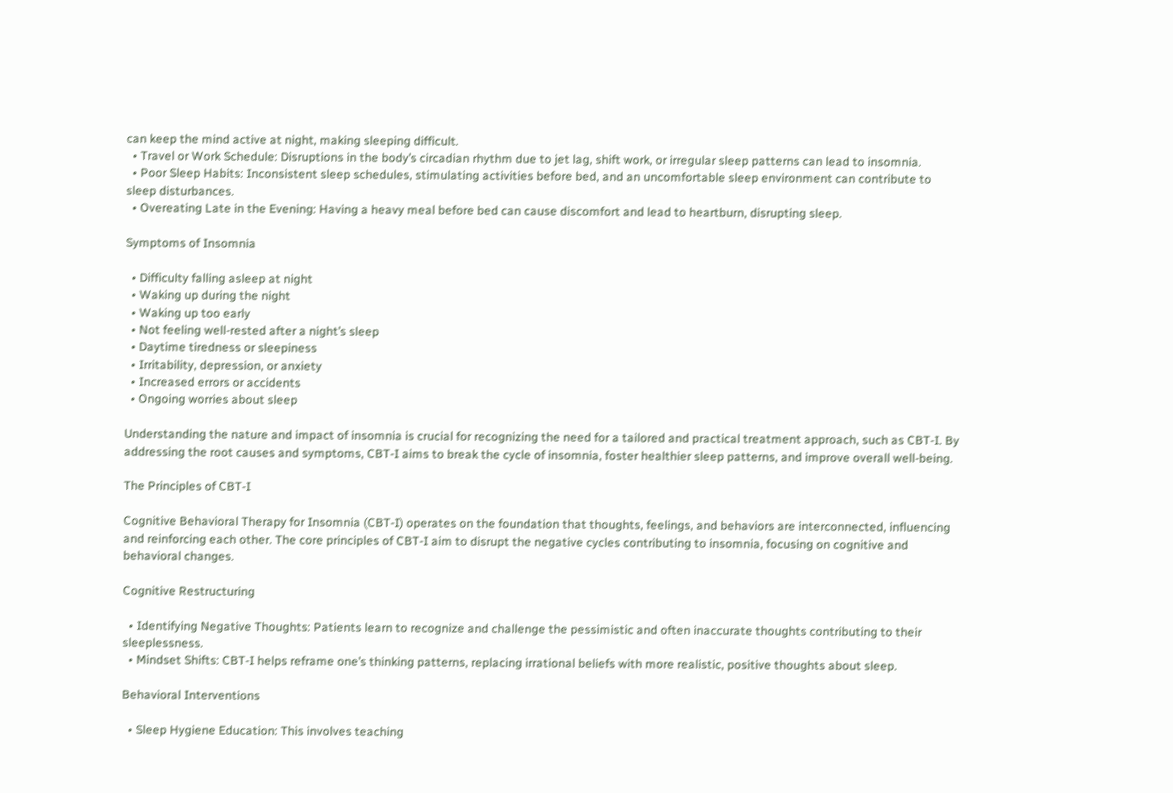can keep the mind active at night, making sleeping difficult.
  • Travel or Work Schedule: Disruptions in the body’s circadian rhythm due to jet lag, shift work, or irregular sleep patterns can lead to insomnia.
  • Poor Sleep Habits: Inconsistent sleep schedules, stimulating activities before bed, and an uncomfortable sleep environment can contribute to sleep disturbances.
  • Overeating Late in the Evening: Having a heavy meal before bed can cause discomfort and lead to heartburn, disrupting sleep.

Symptoms of Insomnia

  • Difficulty falling asleep at night
  • Waking up during the night
  • Waking up too early
  • Not feeling well-rested after a night’s sleep
  • Daytime tiredness or sleepiness
  • Irritability, depression, or anxiety
  • Increased errors or accidents
  • Ongoing worries about sleep

Understanding the nature and impact of insomnia is crucial for recognizing the need for a tailored and practical treatment approach, such as CBT-I. By addressing the root causes and symptoms, CBT-I aims to break the cycle of insomnia, foster healthier sleep patterns, and improve overall well-being.

The Principles of CBT-I

Cognitive Behavioral Therapy for Insomnia (CBT-I) operates on the foundation that thoughts, feelings, and behaviors are interconnected, influencing and reinforcing each other. The core principles of CBT-I aim to disrupt the negative cycles contributing to insomnia, focusing on cognitive and behavioral changes.

Cognitive Restructuring

  • Identifying Negative Thoughts: Patients learn to recognize and challenge the pessimistic and often inaccurate thoughts contributing to their sleeplessness.
  • Mindset Shifts: CBT-I helps reframe one’s thinking patterns, replacing irrational beliefs with more realistic, positive thoughts about sleep.

Behavioral Interventions

  • Sleep Hygiene Education: This involves teaching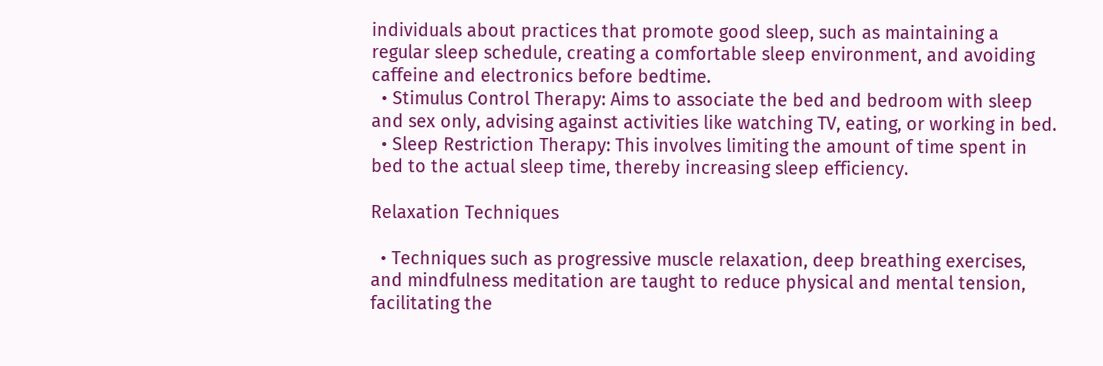individuals about practices that promote good sleep, such as maintaining a regular sleep schedule, creating a comfortable sleep environment, and avoiding caffeine and electronics before bedtime.
  • Stimulus Control Therapy: Aims to associate the bed and bedroom with sleep and sex only, advising against activities like watching TV, eating, or working in bed.
  • Sleep Restriction Therapy: This involves limiting the amount of time spent in bed to the actual sleep time, thereby increasing sleep efficiency.

Relaxation Techniques

  • Techniques such as progressive muscle relaxation, deep breathing exercises, and mindfulness meditation are taught to reduce physical and mental tension, facilitating the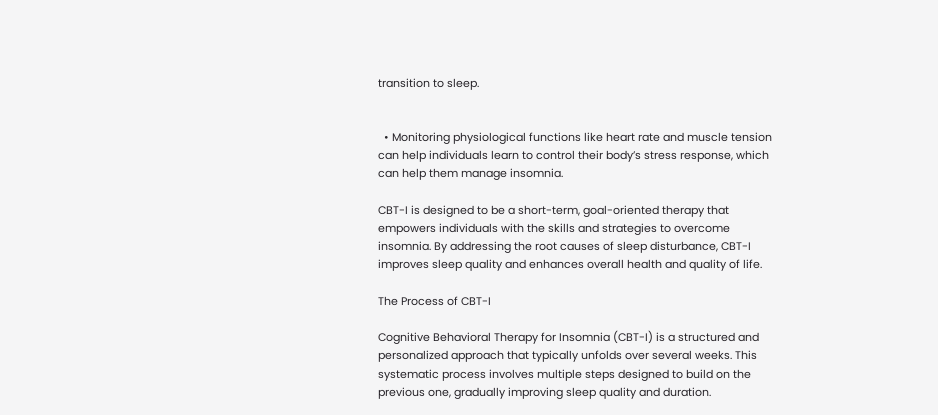transition to sleep.


  • Monitoring physiological functions like heart rate and muscle tension can help individuals learn to control their body’s stress response, which can help them manage insomnia.

CBT-I is designed to be a short-term, goal-oriented therapy that empowers individuals with the skills and strategies to overcome insomnia. By addressing the root causes of sleep disturbance, CBT-I improves sleep quality and enhances overall health and quality of life.

The Process of CBT-I

Cognitive Behavioral Therapy for Insomnia (CBT-I) is a structured and personalized approach that typically unfolds over several weeks. This systematic process involves multiple steps designed to build on the previous one, gradually improving sleep quality and duration.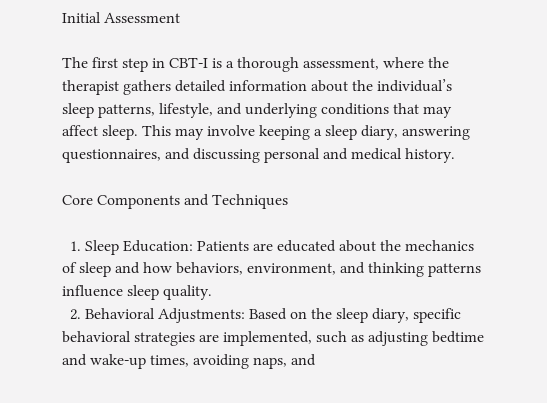Initial Assessment

The first step in CBT-I is a thorough assessment, where the therapist gathers detailed information about the individual’s sleep patterns, lifestyle, and underlying conditions that may affect sleep. This may involve keeping a sleep diary, answering questionnaires, and discussing personal and medical history.

Core Components and Techniques

  1. Sleep Education: Patients are educated about the mechanics of sleep and how behaviors, environment, and thinking patterns influence sleep quality.
  2. Behavioral Adjustments: Based on the sleep diary, specific behavioral strategies are implemented, such as adjusting bedtime and wake-up times, avoiding naps, and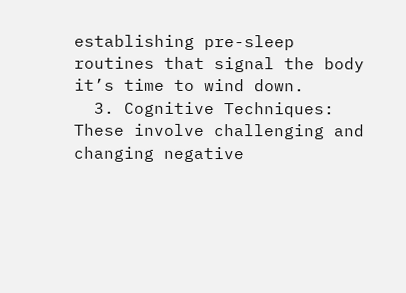establishing pre-sleep routines that signal the body it’s time to wind down.
  3. Cognitive Techniques: These involve challenging and changing negative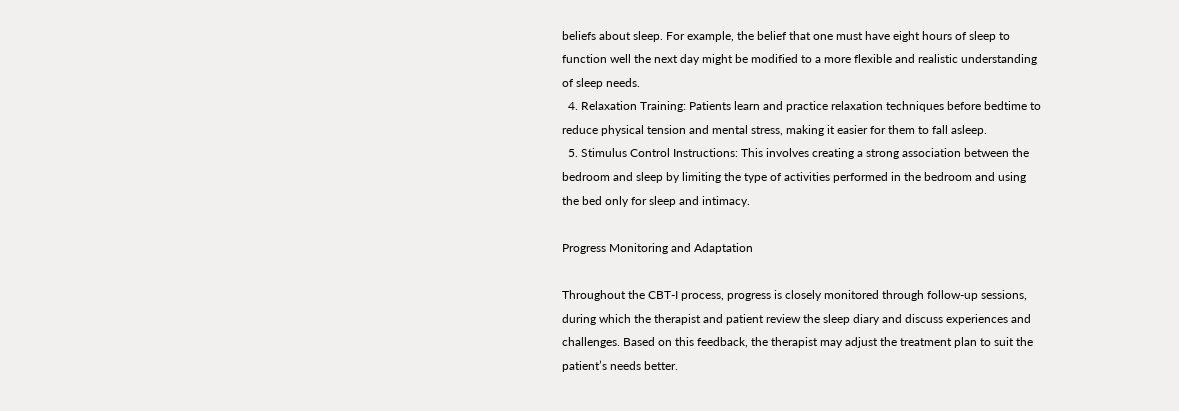beliefs about sleep. For example, the belief that one must have eight hours of sleep to function well the next day might be modified to a more flexible and realistic understanding of sleep needs.
  4. Relaxation Training: Patients learn and practice relaxation techniques before bedtime to reduce physical tension and mental stress, making it easier for them to fall asleep.
  5. Stimulus Control Instructions: This involves creating a strong association between the bedroom and sleep by limiting the type of activities performed in the bedroom and using the bed only for sleep and intimacy.

Progress Monitoring and Adaptation

Throughout the CBT-I process, progress is closely monitored through follow-up sessions, during which the therapist and patient review the sleep diary and discuss experiences and challenges. Based on this feedback, the therapist may adjust the treatment plan to suit the patient’s needs better.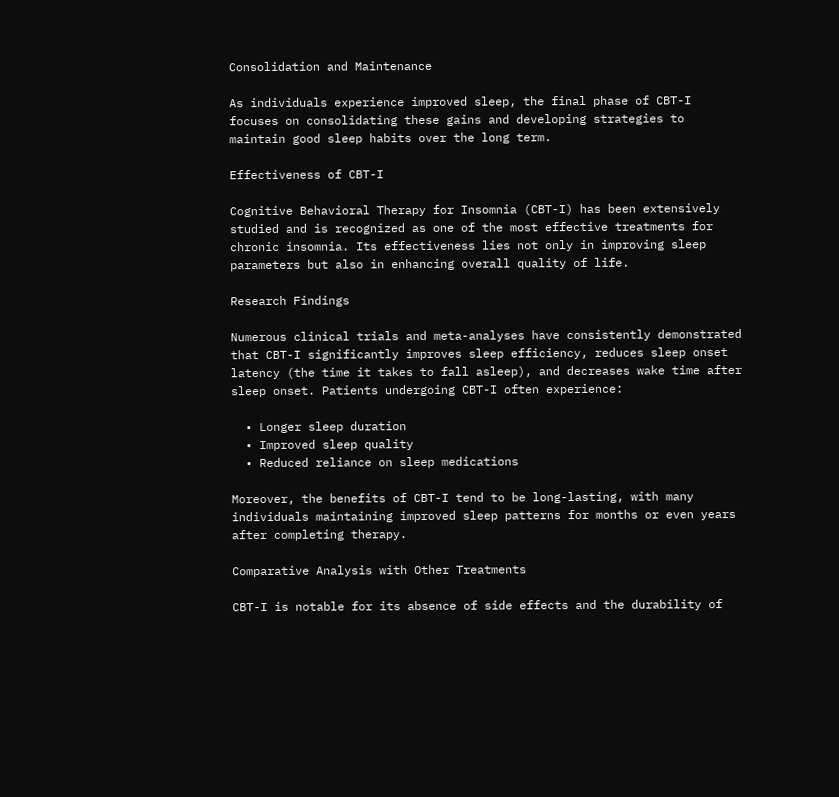Consolidation and Maintenance

As individuals experience improved sleep, the final phase of CBT-I focuses on consolidating these gains and developing strategies to maintain good sleep habits over the long term.

Effectiveness of CBT-I

Cognitive Behavioral Therapy for Insomnia (CBT-I) has been extensively studied and is recognized as one of the most effective treatments for chronic insomnia. Its effectiveness lies not only in improving sleep parameters but also in enhancing overall quality of life.

Research Findings

Numerous clinical trials and meta-analyses have consistently demonstrated that CBT-I significantly improves sleep efficiency, reduces sleep onset latency (the time it takes to fall asleep), and decreases wake time after sleep onset. Patients undergoing CBT-I often experience:

  • Longer sleep duration
  • Improved sleep quality
  • Reduced reliance on sleep medications

Moreover, the benefits of CBT-I tend to be long-lasting, with many individuals maintaining improved sleep patterns for months or even years after completing therapy.

Comparative Analysis with Other Treatments

CBT-I is notable for its absence of side effects and the durability of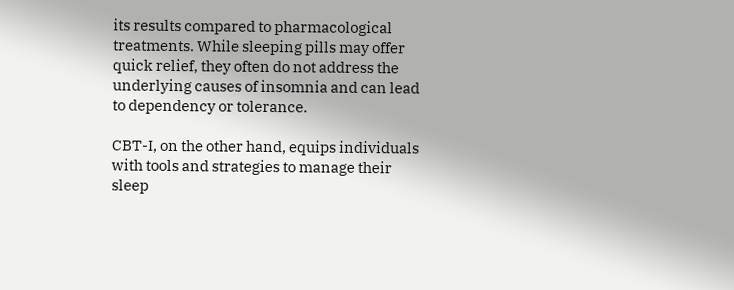its results compared to pharmacological treatments. While sleeping pills may offer quick relief, they often do not address the underlying causes of insomnia and can lead to dependency or tolerance.

CBT-I, on the other hand, equips individuals with tools and strategies to manage their sleep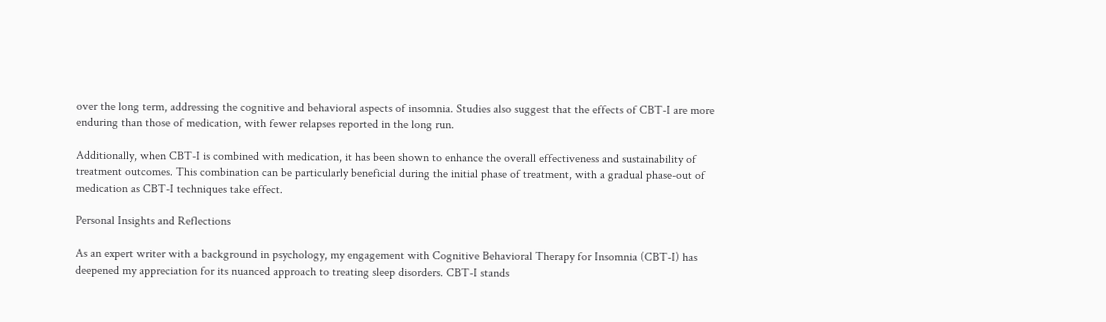over the long term, addressing the cognitive and behavioral aspects of insomnia. Studies also suggest that the effects of CBT-I are more enduring than those of medication, with fewer relapses reported in the long run.

Additionally, when CBT-I is combined with medication, it has been shown to enhance the overall effectiveness and sustainability of treatment outcomes. This combination can be particularly beneficial during the initial phase of treatment, with a gradual phase-out of medication as CBT-I techniques take effect.

Personal Insights and Reflections

As an expert writer with a background in psychology, my engagement with Cognitive Behavioral Therapy for Insomnia (CBT-I) has deepened my appreciation for its nuanced approach to treating sleep disorders. CBT-I stands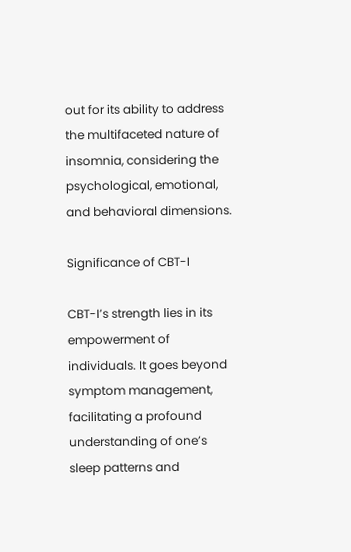out for its ability to address the multifaceted nature of insomnia, considering the psychological, emotional, and behavioral dimensions.

Significance of CBT-I

CBT-I’s strength lies in its empowerment of individuals. It goes beyond symptom management, facilitating a profound understanding of one’s sleep patterns and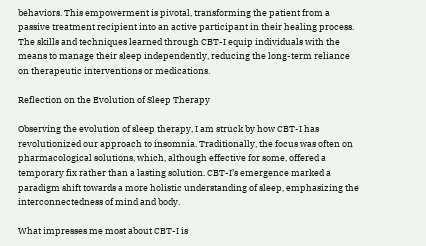behaviors. This empowerment is pivotal, transforming the patient from a passive treatment recipient into an active participant in their healing process. The skills and techniques learned through CBT-I equip individuals with the means to manage their sleep independently, reducing the long-term reliance on therapeutic interventions or medications.

Reflection on the Evolution of Sleep Therapy

Observing the evolution of sleep therapy, I am struck by how CBT-I has revolutionized our approach to insomnia. Traditionally, the focus was often on pharmacological solutions, which, although effective for some, offered a temporary fix rather than a lasting solution. CBT-I’s emergence marked a paradigm shift towards a more holistic understanding of sleep, emphasizing the interconnectedness of mind and body.

What impresses me most about CBT-I is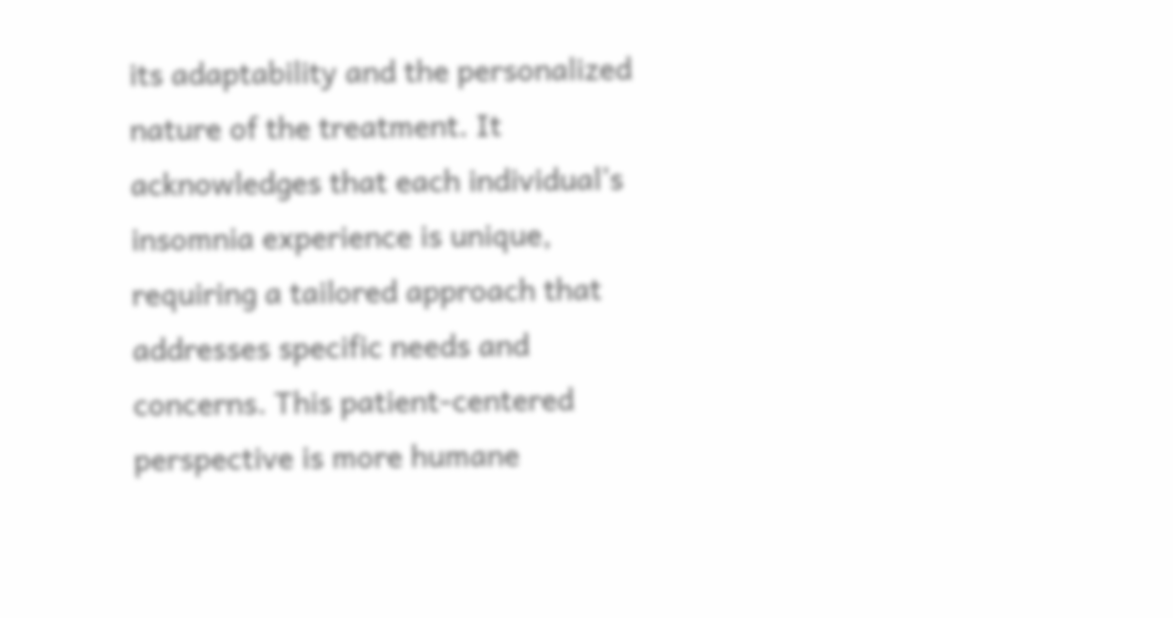its adaptability and the personalized nature of the treatment. It acknowledges that each individual’s insomnia experience is unique, requiring a tailored approach that addresses specific needs and concerns. This patient-centered perspective is more humane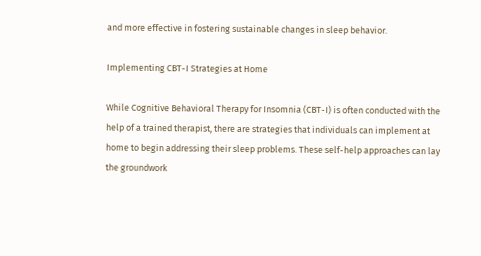and more effective in fostering sustainable changes in sleep behavior.

Implementing CBT-I Strategies at Home

While Cognitive Behavioral Therapy for Insomnia (CBT-I) is often conducted with the help of a trained therapist, there are strategies that individuals can implement at home to begin addressing their sleep problems. These self-help approaches can lay the groundwork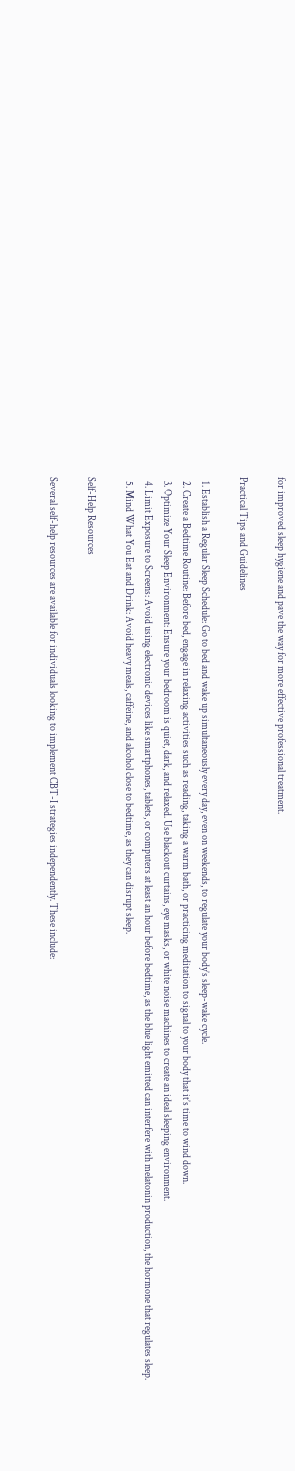for improved sleep hygiene and pave the way for more effective professional treatment.

Practical Tips and Guidelines

  1. Establish a Regular Sleep Schedule: Go to bed and wake up simultaneously every day, even on weekends, to regulate your body’s sleep-wake cycle.
  2. Create a Bedtime Routine: Before bed, engage in relaxing activities such as reading, taking a warm bath, or practicing meditation to signal to your body that it’s time to wind down.
  3. Optimize Your Sleep Environment: Ensure your bedroom is quiet, dark, and relaxed. Use blackout curtains, eye masks, or white noise machines to create an ideal sleeping environment.
  4. Limit Exposure to Screens: Avoid using electronic devices like smartphones, tablets, or computers at least an hour before bedtime, as the blue light emitted can interfere with melatonin production, the hormone that regulates sleep.
  5. Mind What You Eat and Drink: Avoid heavy meals, caffeine, and alcohol close to bedtime, as they can disrupt sleep.

Self-Help Resources

Several self-help resources are available for individuals looking to implement CBT-I strategies independently. These include: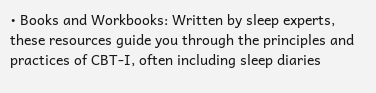• Books and Workbooks: Written by sleep experts, these resources guide you through the principles and practices of CBT-I, often including sleep diaries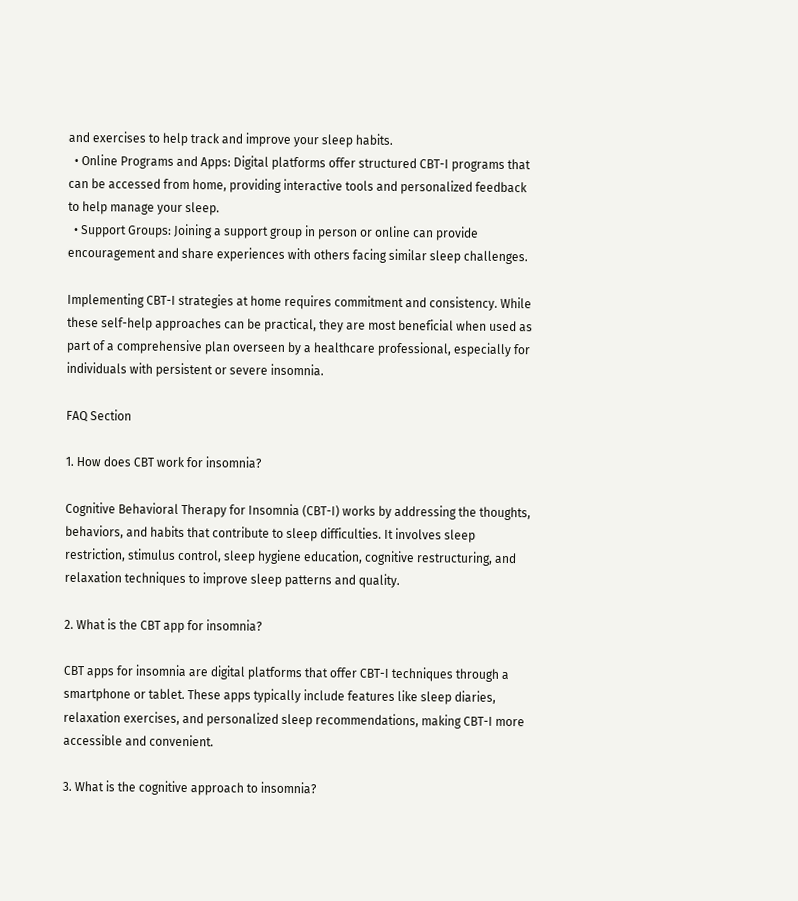and exercises to help track and improve your sleep habits.
  • Online Programs and Apps: Digital platforms offer structured CBT-I programs that can be accessed from home, providing interactive tools and personalized feedback to help manage your sleep.
  • Support Groups: Joining a support group in person or online can provide encouragement and share experiences with others facing similar sleep challenges.

Implementing CBT-I strategies at home requires commitment and consistency. While these self-help approaches can be practical, they are most beneficial when used as part of a comprehensive plan overseen by a healthcare professional, especially for individuals with persistent or severe insomnia.

FAQ Section

1. How does CBT work for insomnia?

Cognitive Behavioral Therapy for Insomnia (CBT-I) works by addressing the thoughts, behaviors, and habits that contribute to sleep difficulties. It involves sleep restriction, stimulus control, sleep hygiene education, cognitive restructuring, and relaxation techniques to improve sleep patterns and quality.

2. What is the CBT app for insomnia?

CBT apps for insomnia are digital platforms that offer CBT-I techniques through a smartphone or tablet. These apps typically include features like sleep diaries, relaxation exercises, and personalized sleep recommendations, making CBT-I more accessible and convenient.

3. What is the cognitive approach to insomnia?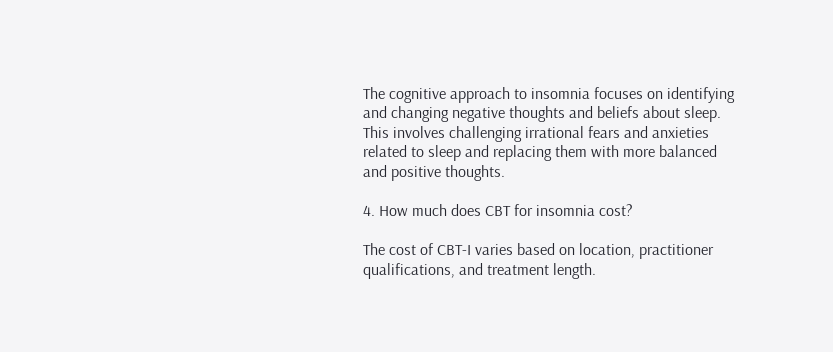The cognitive approach to insomnia focuses on identifying and changing negative thoughts and beliefs about sleep. This involves challenging irrational fears and anxieties related to sleep and replacing them with more balanced and positive thoughts.

4. How much does CBT for insomnia cost?

The cost of CBT-I varies based on location, practitioner qualifications, and treatment length.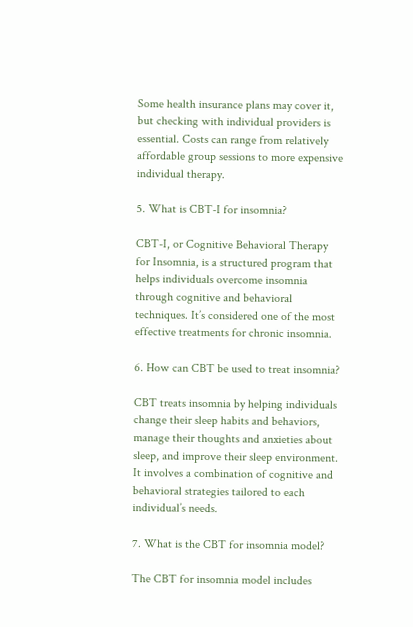Some health insurance plans may cover it, but checking with individual providers is essential. Costs can range from relatively affordable group sessions to more expensive individual therapy.

5. What is CBT-I for insomnia?

CBT-I, or Cognitive Behavioral Therapy for Insomnia, is a structured program that helps individuals overcome insomnia through cognitive and behavioral techniques. It’s considered one of the most effective treatments for chronic insomnia.

6. How can CBT be used to treat insomnia?

CBT treats insomnia by helping individuals change their sleep habits and behaviors, manage their thoughts and anxieties about sleep, and improve their sleep environment. It involves a combination of cognitive and behavioral strategies tailored to each individual’s needs.

7. What is the CBT for insomnia model?

The CBT for insomnia model includes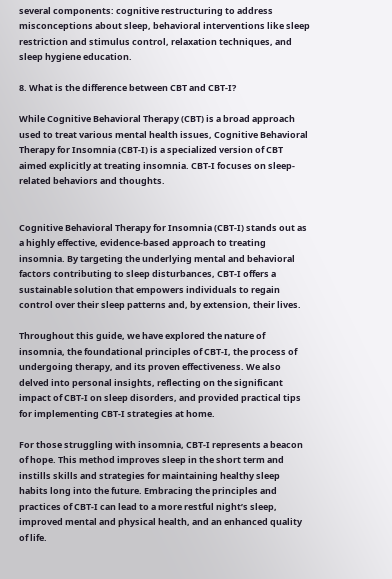several components: cognitive restructuring to address misconceptions about sleep, behavioral interventions like sleep restriction and stimulus control, relaxation techniques, and sleep hygiene education.

8. What is the difference between CBT and CBT-I?

While Cognitive Behavioral Therapy (CBT) is a broad approach used to treat various mental health issues, Cognitive Behavioral Therapy for Insomnia (CBT-I) is a specialized version of CBT aimed explicitly at treating insomnia. CBT-I focuses on sleep-related behaviors and thoughts.


Cognitive Behavioral Therapy for Insomnia (CBT-I) stands out as a highly effective, evidence-based approach to treating insomnia. By targeting the underlying mental and behavioral factors contributing to sleep disturbances, CBT-I offers a sustainable solution that empowers individuals to regain control over their sleep patterns and, by extension, their lives.

Throughout this guide, we have explored the nature of insomnia, the foundational principles of CBT-I, the process of undergoing therapy, and its proven effectiveness. We also delved into personal insights, reflecting on the significant impact of CBT-I on sleep disorders, and provided practical tips for implementing CBT-I strategies at home.

For those struggling with insomnia, CBT-I represents a beacon of hope. This method improves sleep in the short term and instills skills and strategies for maintaining healthy sleep habits long into the future. Embracing the principles and practices of CBT-I can lead to a more restful night’s sleep, improved mental and physical health, and an enhanced quality of life.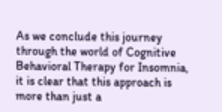As we conclude this journey through the world of Cognitive Behavioral Therapy for Insomnia, it is clear that this approach is more than just a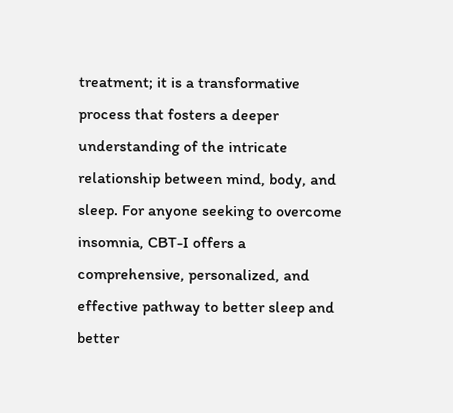treatment; it is a transformative process that fosters a deeper understanding of the intricate relationship between mind, body, and sleep. For anyone seeking to overcome insomnia, CBT-I offers a comprehensive, personalized, and effective pathway to better sleep and better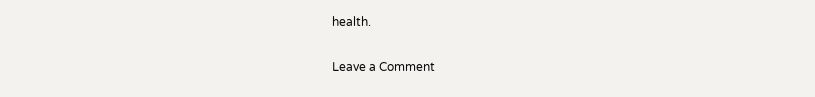health.

Leave a Comment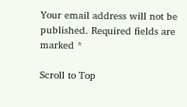Your email address will not be published. Required fields are marked *

Scroll to Top